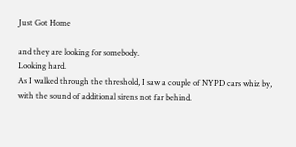Just Got Home

and they are looking for somebody.
Looking hard.
As I walked through the threshold, I saw a couple of NYPD cars whiz by, with the sound of additional sirens not far behind.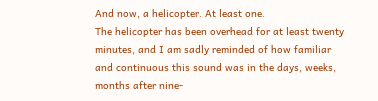And now, a helicopter. At least one.
The helicopter has been overhead for at least twenty minutes, and I am sadly reminded of how familiar and continuous this sound was in the days, weeks, months after nine-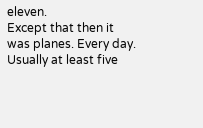eleven.
Except that then it was planes. Every day. Usually at least five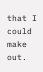that I could make out.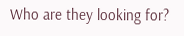Who are they looking for?